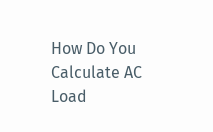How Do You Calculate AC Load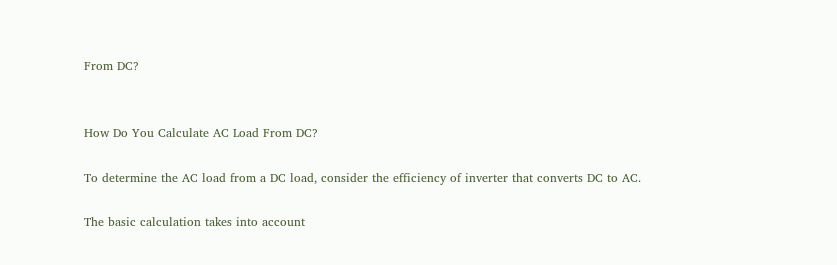From DC?


How Do You Calculate AC Load From DC?

To determine the AC load from a DC load, consider the efficiency of inverter that converts DC to AC.

The basic calculation takes into account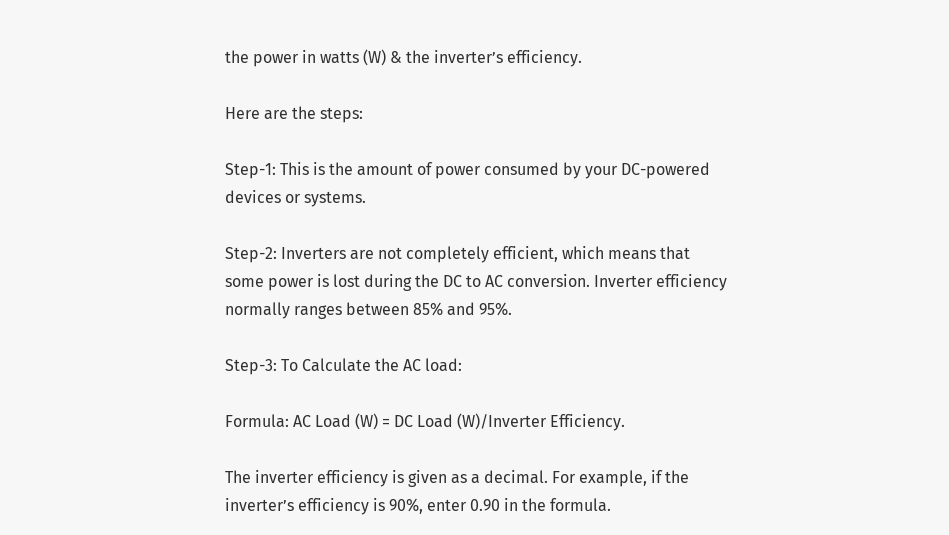the power in watts (W) & the inverter’s efficiency.

Here are the steps:

Step-1: This is the amount of power consumed by your DC-powered devices or systems.

Step-2: Inverters are not completely efficient, which means that some power is lost during the DC to AC conversion. Inverter efficiency normally ranges between 85% and 95%.

Step-3: To Calculate the AC load:

Formula: AC Load (W) = DC Load (W)/Inverter Efficiency.

The inverter efficiency is given as a decimal. For example, if the inverter’s efficiency is 90%, enter 0.90 in the formula.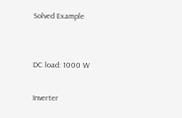Solved Example


DC load: 1000 W

Inverter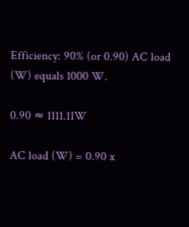Efficiency: 90% (or 0.90) AC load (W) equals 1000 W.

0.90 ≈ 1111.11W

AC load (W) = 0.90 x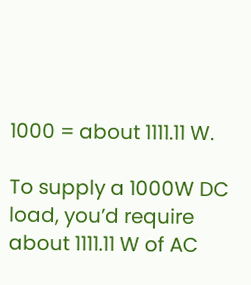1000 = about 1111.11 W.

To supply a 1000W DC load, you’d require about 1111.11 W of AC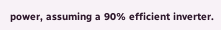power, assuming a 90% efficient inverter.